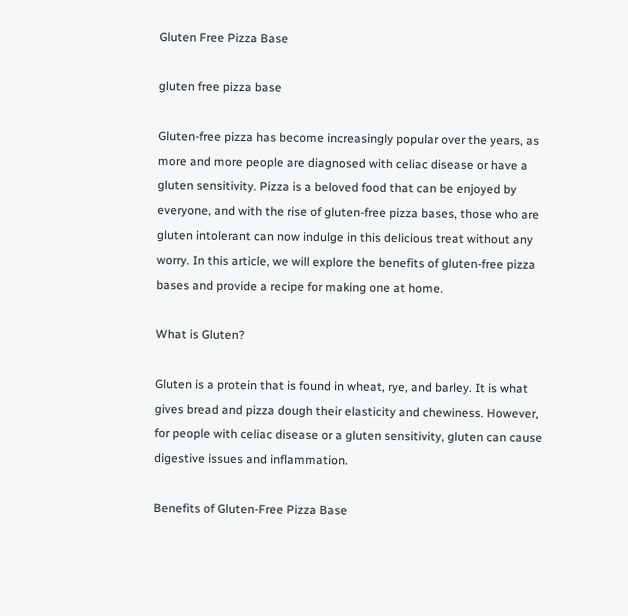Gluten Free Pizza Base

gluten free pizza base

Gluten-free pizza has become increasingly popular over the years, as more and more people are diagnosed with celiac disease or have a gluten sensitivity. Pizza is a beloved food that can be enjoyed by everyone, and with the rise of gluten-free pizza bases, those who are gluten intolerant can now indulge in this delicious treat without any worry. In this article, we will explore the benefits of gluten-free pizza bases and provide a recipe for making one at home.

What is Gluten?

Gluten is a protein that is found in wheat, rye, and barley. It is what gives bread and pizza dough their elasticity and chewiness. However, for people with celiac disease or a gluten sensitivity, gluten can cause digestive issues and inflammation.

Benefits of Gluten-Free Pizza Base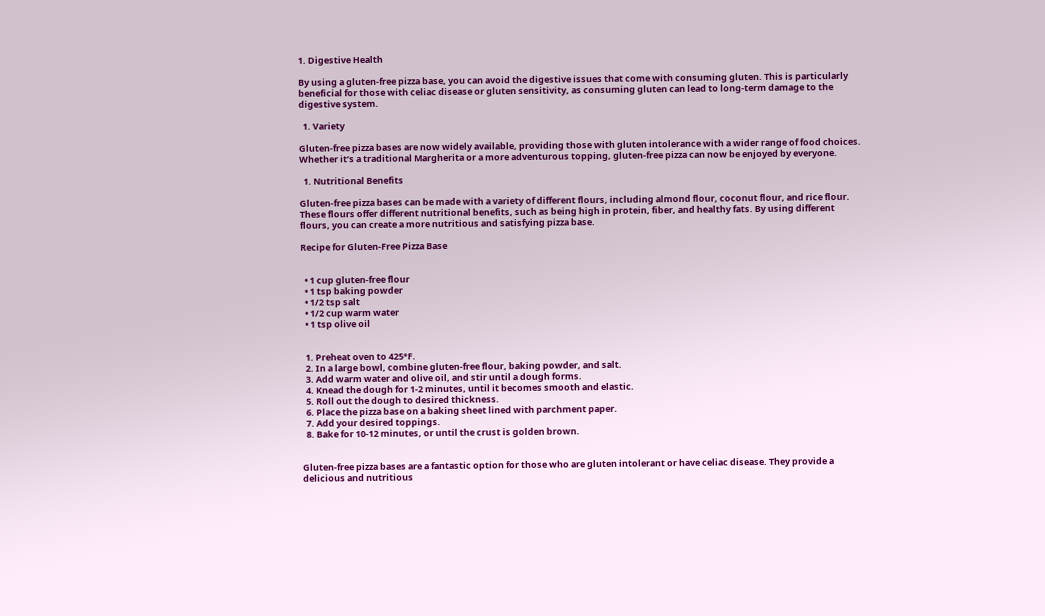1. Digestive Health

By using a gluten-free pizza base, you can avoid the digestive issues that come with consuming gluten. This is particularly beneficial for those with celiac disease or gluten sensitivity, as consuming gluten can lead to long-term damage to the digestive system.

  1. Variety

Gluten-free pizza bases are now widely available, providing those with gluten intolerance with a wider range of food choices. Whether it’s a traditional Margherita or a more adventurous topping, gluten-free pizza can now be enjoyed by everyone.

  1. Nutritional Benefits

Gluten-free pizza bases can be made with a variety of different flours, including almond flour, coconut flour, and rice flour. These flours offer different nutritional benefits, such as being high in protein, fiber, and healthy fats. By using different flours, you can create a more nutritious and satisfying pizza base.

Recipe for Gluten-Free Pizza Base


  • 1 cup gluten-free flour
  • 1 tsp baking powder
  • 1/2 tsp salt
  • 1/2 cup warm water
  • 1 tsp olive oil


  1. Preheat oven to 425°F.
  2. In a large bowl, combine gluten-free flour, baking powder, and salt.
  3. Add warm water and olive oil, and stir until a dough forms.
  4. Knead the dough for 1-2 minutes, until it becomes smooth and elastic.
  5. Roll out the dough to desired thickness.
  6. Place the pizza base on a baking sheet lined with parchment paper.
  7. Add your desired toppings.
  8. Bake for 10-12 minutes, or until the crust is golden brown.


Gluten-free pizza bases are a fantastic option for those who are gluten intolerant or have celiac disease. They provide a delicious and nutritious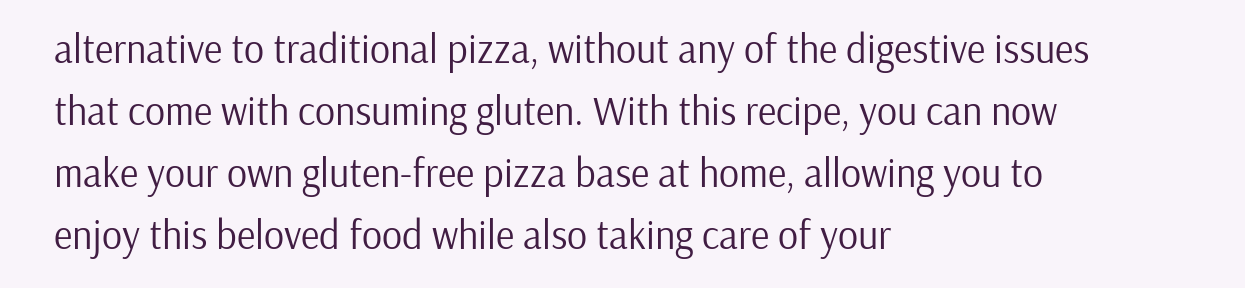alternative to traditional pizza, without any of the digestive issues that come with consuming gluten. With this recipe, you can now make your own gluten-free pizza base at home, allowing you to enjoy this beloved food while also taking care of your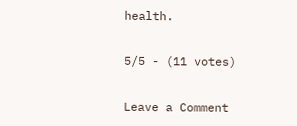health.

5/5 - (11 votes)

Leave a Comment